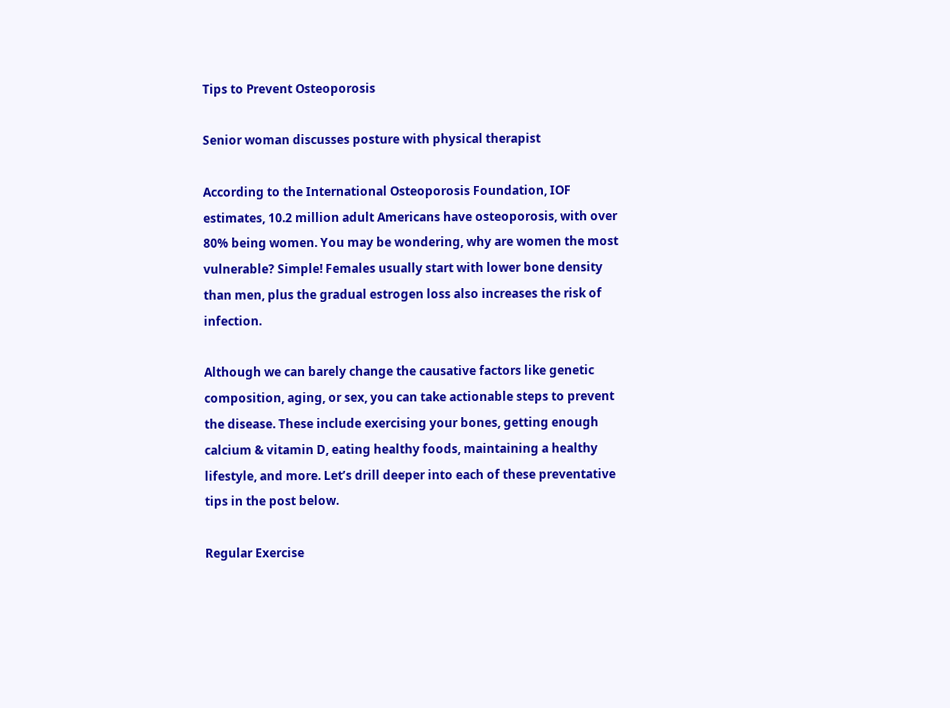Tips to Prevent Osteoporosis

Senior woman discusses posture with physical therapist

According to the International Osteoporosis Foundation, IOF estimates, 10.2 million adult Americans have osteoporosis, with over 80% being women. You may be wondering, why are women the most vulnerable? Simple! Females usually start with lower bone density than men, plus the gradual estrogen loss also increases the risk of infection.

Although we can barely change the causative factors like genetic composition, aging, or sex, you can take actionable steps to prevent the disease. These include exercising your bones, getting enough calcium & vitamin D, eating healthy foods, maintaining a healthy lifestyle, and more. Let’s drill deeper into each of these preventative tips in the post below.

Regular Exercise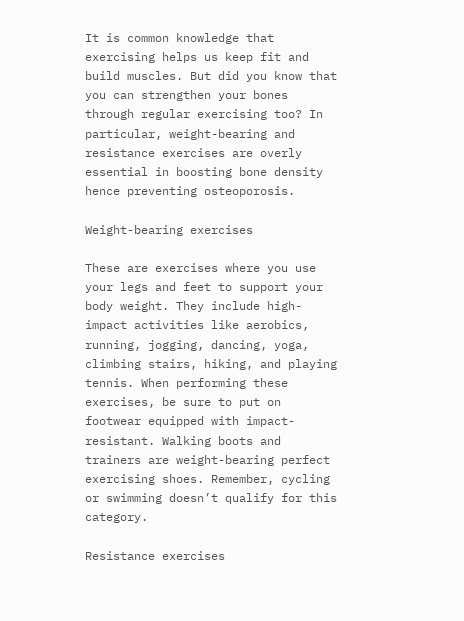It is common knowledge that exercising helps us keep fit and build muscles. But did you know that you can strengthen your bones through regular exercising too? In particular, weight-bearing and resistance exercises are overly essential in boosting bone density hence preventing osteoporosis.

Weight-bearing exercises

These are exercises where you use your legs and feet to support your body weight. They include high-impact activities like aerobics, running, jogging, dancing, yoga, climbing stairs, hiking, and playing tennis. When performing these exercises, be sure to put on footwear equipped with impact-resistant. Walking boots and trainers are weight-bearing perfect exercising shoes. Remember, cycling or swimming doesn’t qualify for this category.

Resistance exercises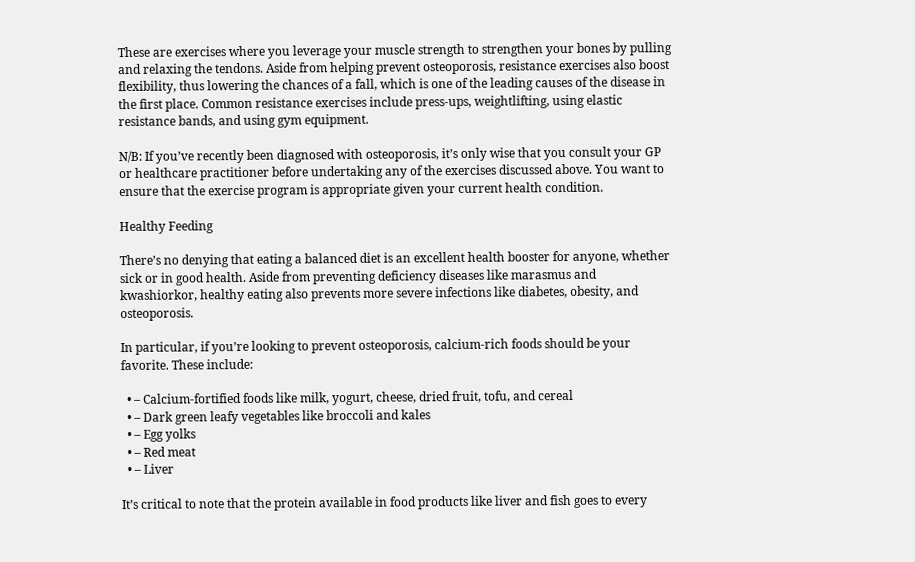These are exercises where you leverage your muscle strength to strengthen your bones by pulling and relaxing the tendons. Aside from helping prevent osteoporosis, resistance exercises also boost flexibility, thus lowering the chances of a fall, which is one of the leading causes of the disease in the first place. Common resistance exercises include press-ups, weightlifting, using elastic resistance bands, and using gym equipment.

N/B: If you’ve recently been diagnosed with osteoporosis, it’s only wise that you consult your GP or healthcare practitioner before undertaking any of the exercises discussed above. You want to ensure that the exercise program is appropriate given your current health condition.

Healthy Feeding

There’s no denying that eating a balanced diet is an excellent health booster for anyone, whether sick or in good health. Aside from preventing deficiency diseases like marasmus and kwashiorkor, healthy eating also prevents more severe infections like diabetes, obesity, and osteoporosis.

In particular, if you’re looking to prevent osteoporosis, calcium-rich foods should be your favorite. These include:

  • – Calcium-fortified foods like milk, yogurt, cheese, dried fruit, tofu, and cereal
  • – Dark green leafy vegetables like broccoli and kales
  • – Egg yolks
  • – Red meat
  • – Liver

It’s critical to note that the protein available in food products like liver and fish goes to every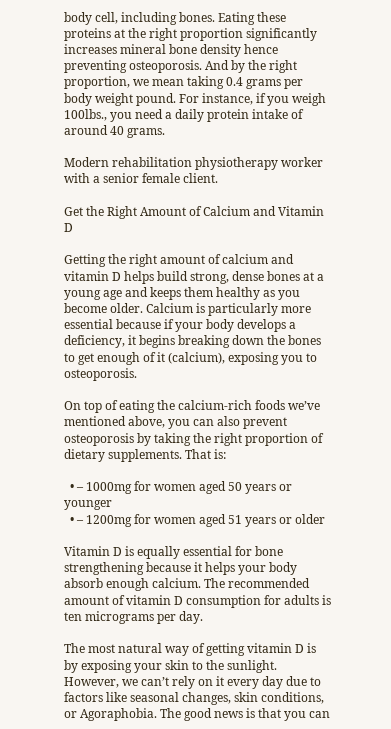body cell, including bones. Eating these proteins at the right proportion significantly increases mineral bone density hence preventing osteoporosis. And by the right proportion, we mean taking 0.4 grams per body weight pound. For instance, if you weigh 100lbs., you need a daily protein intake of around 40 grams.

Modern rehabilitation physiotherapy worker with a senior female client.

Get the Right Amount of Calcium and Vitamin D

Getting the right amount of calcium and vitamin D helps build strong, dense bones at a young age and keeps them healthy as you become older. Calcium is particularly more essential because if your body develops a deficiency, it begins breaking down the bones to get enough of it (calcium), exposing you to osteoporosis.

On top of eating the calcium-rich foods we’ve mentioned above, you can also prevent osteoporosis by taking the right proportion of dietary supplements. That is:

  • – 1000mg for women aged 50 years or younger
  • – 1200mg for women aged 51 years or older

Vitamin D is equally essential for bone strengthening because it helps your body absorb enough calcium. The recommended amount of vitamin D consumption for adults is ten micrograms per day.

The most natural way of getting vitamin D is by exposing your skin to the sunlight. However, we can’t rely on it every day due to factors like seasonal changes, skin conditions, or Agoraphobia. The good news is that you can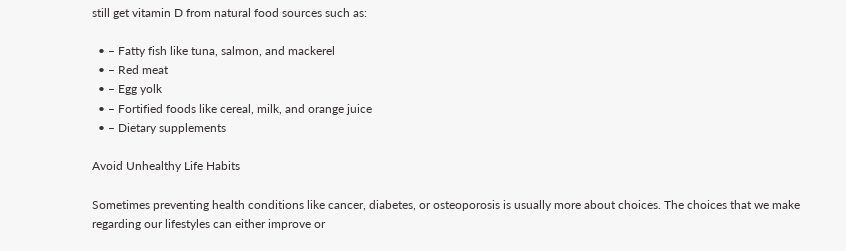still get vitamin D from natural food sources such as:

  • – Fatty fish like tuna, salmon, and mackerel
  • – Red meat
  • – Egg yolk
  • – Fortified foods like cereal, milk, and orange juice
  • – Dietary supplements

Avoid Unhealthy Life Habits

Sometimes preventing health conditions like cancer, diabetes, or osteoporosis is usually more about choices. The choices that we make regarding our lifestyles can either improve or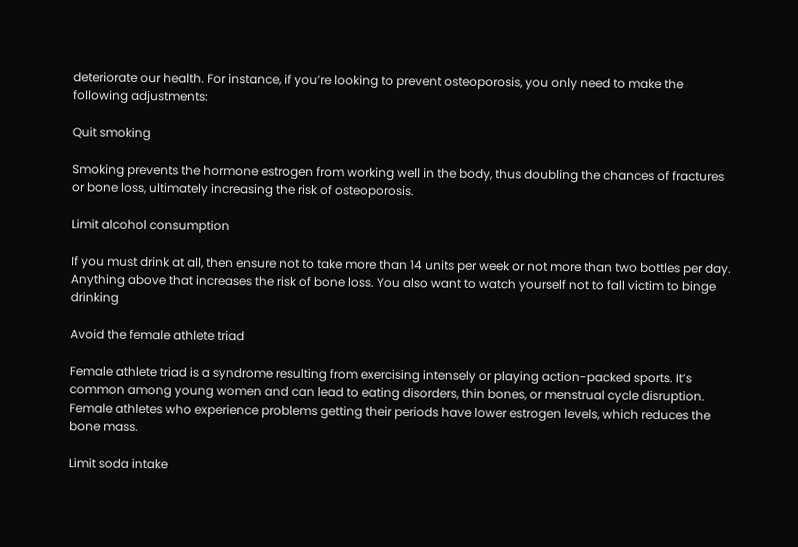deteriorate our health. For instance, if you’re looking to prevent osteoporosis, you only need to make the following adjustments:

Quit smoking

Smoking prevents the hormone estrogen from working well in the body, thus doubling the chances of fractures or bone loss, ultimately increasing the risk of osteoporosis.

Limit alcohol consumption

If you must drink at all, then ensure not to take more than 14 units per week or not more than two bottles per day. Anything above that increases the risk of bone loss. You also want to watch yourself not to fall victim to binge drinking

Avoid the female athlete triad

Female athlete triad is a syndrome resulting from exercising intensely or playing action-packed sports. It’s common among young women and can lead to eating disorders, thin bones, or menstrual cycle disruption. Female athletes who experience problems getting their periods have lower estrogen levels, which reduces the bone mass.

Limit soda intake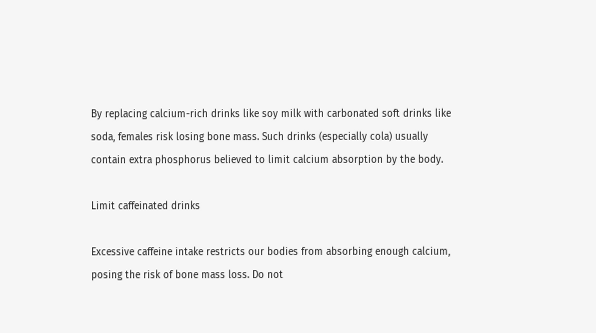By replacing calcium-rich drinks like soy milk with carbonated soft drinks like soda, females risk losing bone mass. Such drinks (especially cola) usually contain extra phosphorus believed to limit calcium absorption by the body.

Limit caffeinated drinks

Excessive caffeine intake restricts our bodies from absorbing enough calcium, posing the risk of bone mass loss. Do not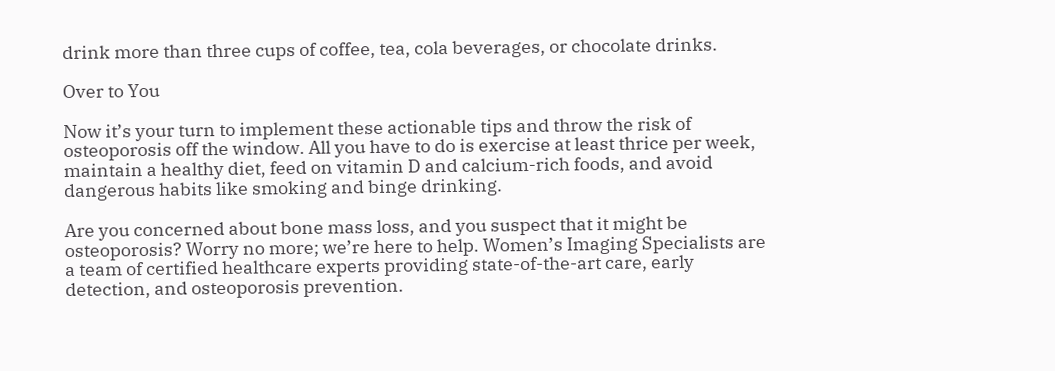drink more than three cups of coffee, tea, cola beverages, or chocolate drinks.

Over to You

Now it’s your turn to implement these actionable tips and throw the risk of osteoporosis off the window. All you have to do is exercise at least thrice per week, maintain a healthy diet, feed on vitamin D and calcium-rich foods, and avoid dangerous habits like smoking and binge drinking.

Are you concerned about bone mass loss, and you suspect that it might be osteoporosis? Worry no more; we’re here to help. Women’s Imaging Specialists are a team of certified healthcare experts providing state-of-the-art care, early detection, and osteoporosis prevention.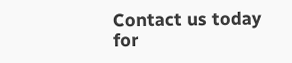Contact us today for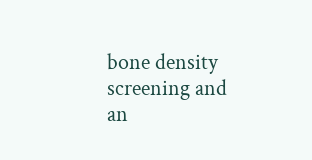bone density screening and an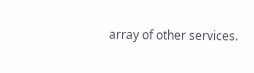array of other services.